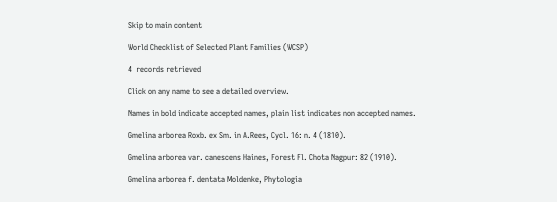Skip to main content

World Checklist of Selected Plant Families (WCSP)

4  records retrieved

Click on any name to see a detailed overview.

Names in bold indicate accepted names, plain list indicates non accepted names.

Gmelina arborea Roxb. ex Sm. in A.Rees, Cycl. 16: n. 4 (1810).

Gmelina arborea var. canescens Haines, Forest Fl. Chota Nagpur: 82 (1910).

Gmelina arborea f. dentata Moldenke, Phytologia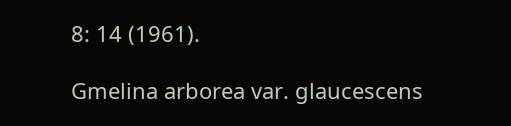8: 14 (1961).

Gmelina arborea var. glaucescens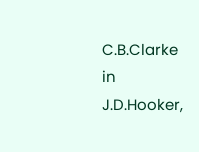C.B.Clarke in J.D.Hooker,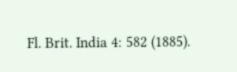Fl. Brit. India 4: 582 (1885).